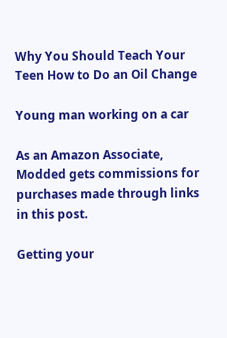Why You Should Teach Your Teen How to Do an Oil Change

Young man working on a car

As an Amazon Associate, Modded gets commissions for purchases made through links in this post.

Getting your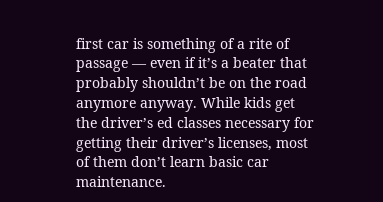first car is something of a rite of passage — even if it’s a beater that probably shouldn’t be on the road anymore anyway. While kids get the driver’s ed classes necessary for getting their driver’s licenses, most of them don’t learn basic car maintenance.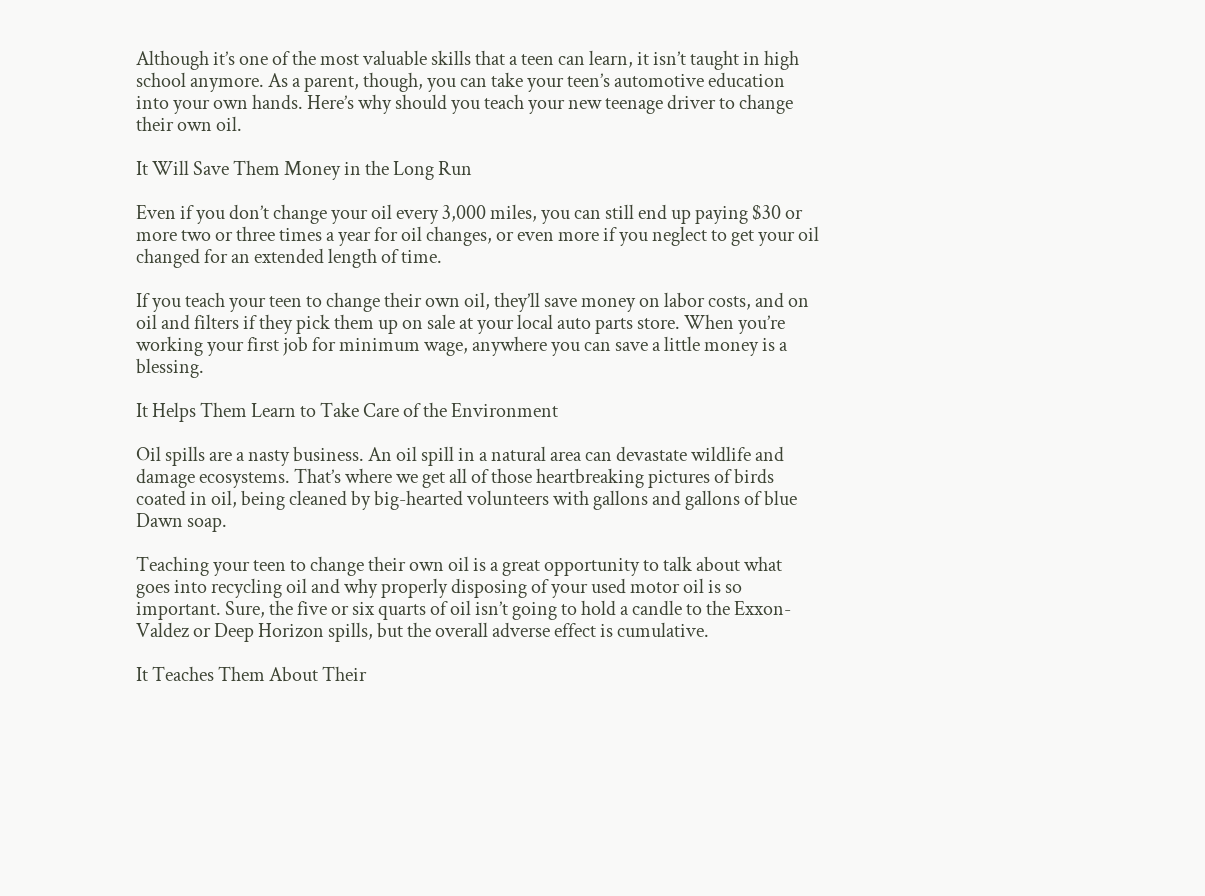Although it’s one of the most valuable skills that a teen can learn, it isn’t taught in high school anymore. As a parent, though, you can take your teen’s automotive education into your own hands. Here’s why should you teach your new teenage driver to change their own oil.

It Will Save Them Money in the Long Run

Even if you don’t change your oil every 3,000 miles, you can still end up paying $30 or more two or three times a year for oil changes, or even more if you neglect to get your oil changed for an extended length of time.

If you teach your teen to change their own oil, they’ll save money on labor costs, and on oil and filters if they pick them up on sale at your local auto parts store. When you’re working your first job for minimum wage, anywhere you can save a little money is a blessing.

It Helps Them Learn to Take Care of the Environment

Oil spills are a nasty business. An oil spill in a natural area can devastate wildlife and damage ecosystems. That’s where we get all of those heartbreaking pictures of birds coated in oil, being cleaned by big-hearted volunteers with gallons and gallons of blue Dawn soap.

Teaching your teen to change their own oil is a great opportunity to talk about what goes into recycling oil and why properly disposing of your used motor oil is so important. Sure, the five or six quarts of oil isn’t going to hold a candle to the Exxon-Valdez or Deep Horizon spills, but the overall adverse effect is cumulative.

It Teaches Them About Their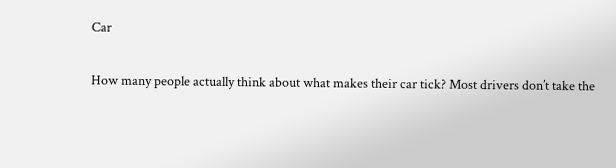Car

How many people actually think about what makes their car tick? Most drivers don’t take the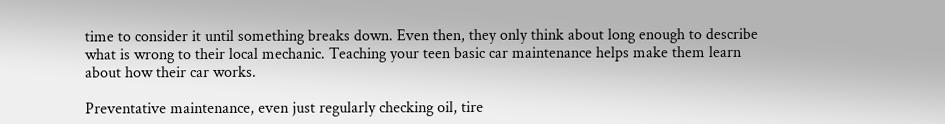time to consider it until something breaks down. Even then, they only think about long enough to describe what is wrong to their local mechanic. Teaching your teen basic car maintenance helps make them learn about how their car works.

Preventative maintenance, even just regularly checking oil, tire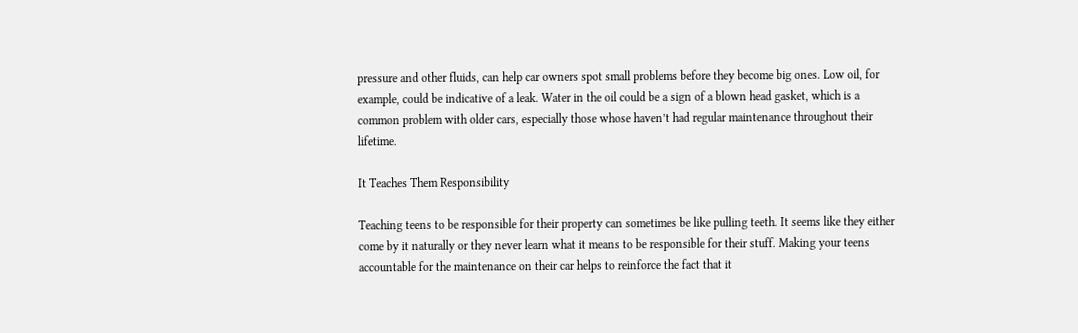pressure and other fluids, can help car owners spot small problems before they become big ones. Low oil, for example, could be indicative of a leak. Water in the oil could be a sign of a blown head gasket, which is a common problem with older cars, especially those whose haven’t had regular maintenance throughout their lifetime.

It Teaches Them Responsibility

Teaching teens to be responsible for their property can sometimes be like pulling teeth. It seems like they either come by it naturally or they never learn what it means to be responsible for their stuff. Making your teens accountable for the maintenance on their car helps to reinforce the fact that it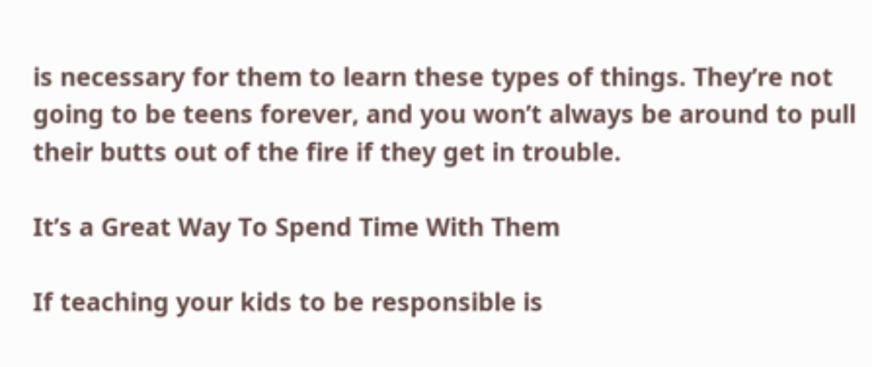is necessary for them to learn these types of things. They’re not going to be teens forever, and you won’t always be around to pull their butts out of the fire if they get in trouble.

It’s a Great Way To Spend Time With Them

If teaching your kids to be responsible is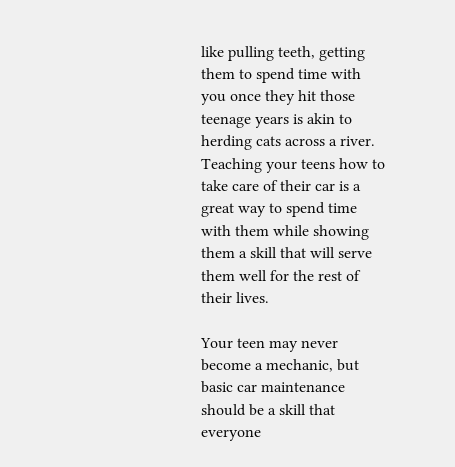like pulling teeth, getting them to spend time with you once they hit those teenage years is akin to herding cats across a river. Teaching your teens how to take care of their car is a great way to spend time with them while showing them a skill that will serve them well for the rest of their lives.

Your teen may never become a mechanic, but basic car maintenance should be a skill that everyone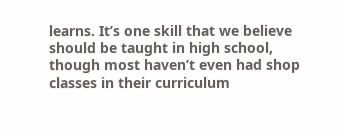learns. It’s one skill that we believe should be taught in high school, though most haven’t even had shop classes in their curriculum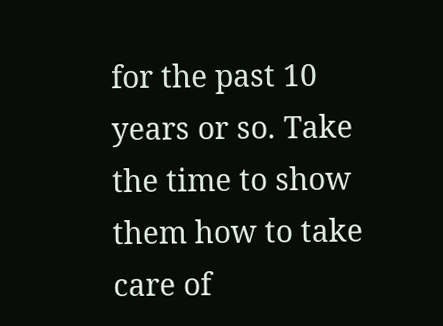for the past 10 years or so. Take the time to show them how to take care of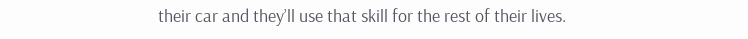their car and they’ll use that skill for the rest of their lives.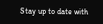Stay up to date with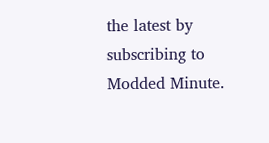the latest by subscribing to Modded Minute.